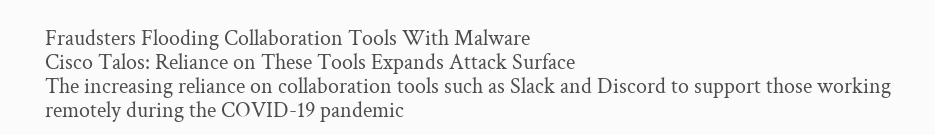Fraudsters Flooding Collaboration Tools With Malware
Cisco Talos: Reliance on These Tools Expands Attack Surface
The increasing reliance on collaboration tools such as Slack and Discord to support those working remotely during the COVID-19 pandemic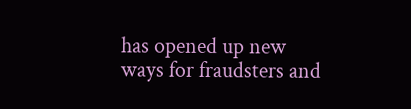has opened up new ways for fraudsters and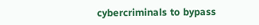cybercriminals to bypass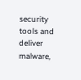security tools and deliver malware,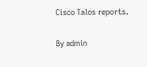Cisco Talos reports.

By admin